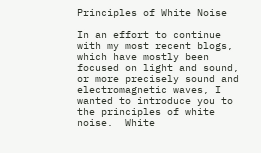Principles of White Noise

In an effort to continue with my most recent blogs, which have mostly been focused on light and sound, or more precisely sound and electromagnetic waves, I wanted to introduce you to the principles of white noise.  White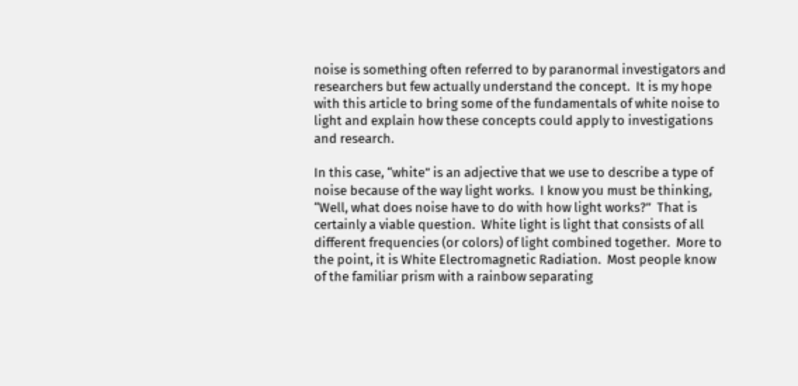noise is something often referred to by paranormal investigators and researchers but few actually understand the concept.  It is my hope with this article to bring some of the fundamentals of white noise to light and explain how these concepts could apply to investigations and research.

In this case, “white” is an adjective that we use to describe a type of noise because of the way light works.  I know you must be thinking, “Well, what does noise have to do with how light works?”  That is certainly a viable question.  White light is light that consists of all different frequencies (or colors) of light combined together.  More to the point, it is White Electromagnetic Radiation.  Most people know of the familiar prism with a rainbow separating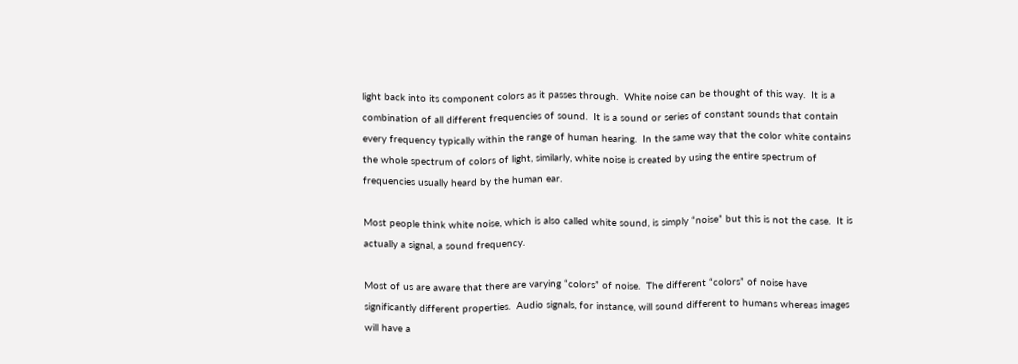light back into its component colors as it passes through.  White noise can be thought of this way.  It is a combination of all different frequencies of sound.  It is a sound or series of constant sounds that contain every frequency typically within the range of human hearing.  In the same way that the color white contains the whole spectrum of colors of light, similarly, white noise is created by using the entire spectrum of frequencies usually heard by the human ear.

Most people think white noise, which is also called white sound, is simply “noise” but this is not the case.  It is actually a signal, a sound frequency.

Most of us are aware that there are varying “colors” of noise.  The different “colors” of noise have significantly different properties.  Audio signals, for instance, will sound different to humans whereas images will have a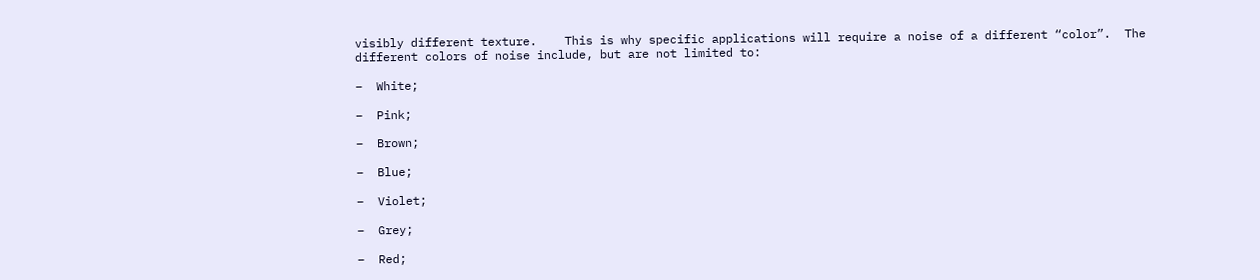visibly different texture.    This is why specific applications will require a noise of a different “color”.  The different colors of noise include, but are not limited to:

–  White;

–  Pink;

–  Brown;

–  Blue;

–  Violet;

–  Grey;

–  Red;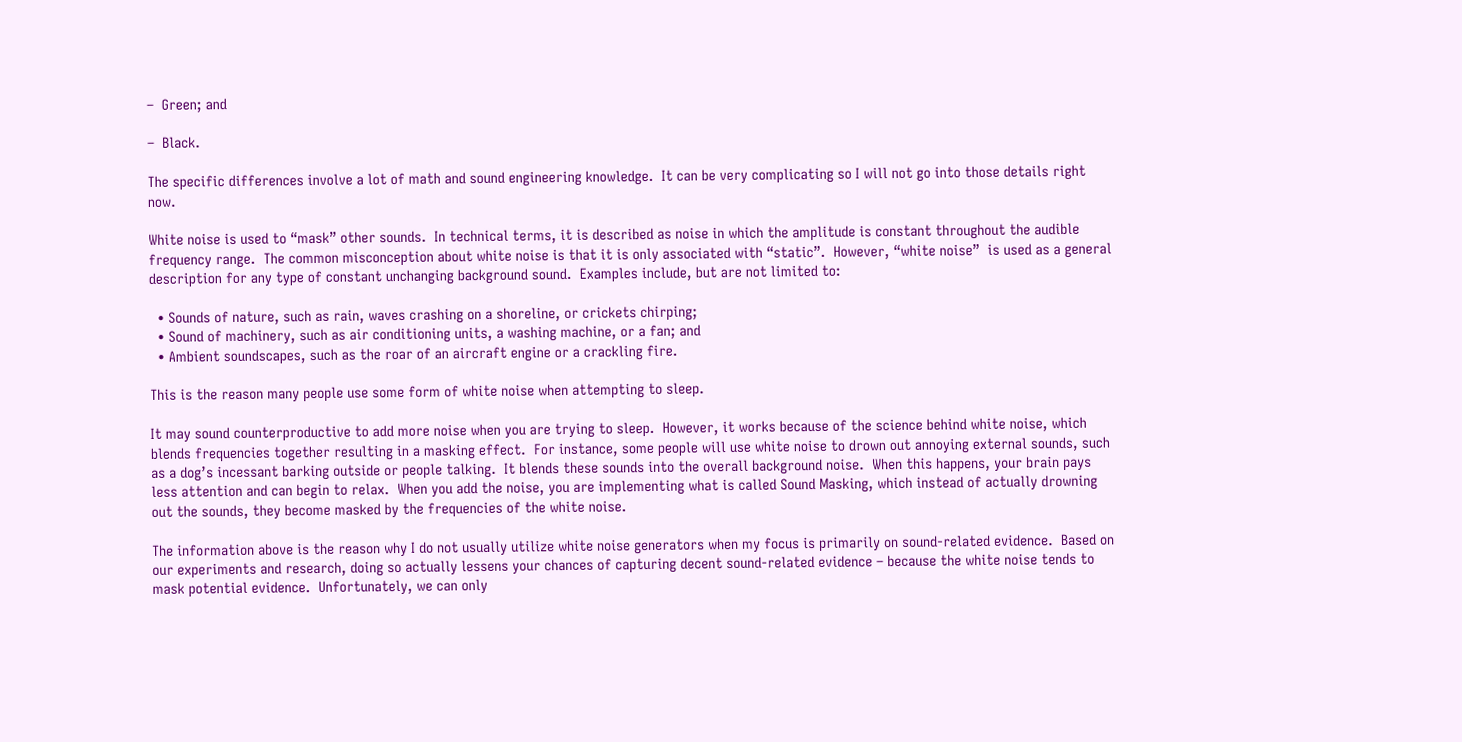–  Green; and

–  Black.

The specific differences involve a lot of math and sound engineering knowledge.  It can be very complicating so I will not go into those details right now.

White noise is used to “mask” other sounds.  In technical terms, it is described as noise in which the amplitude is constant throughout the audible frequency range.  The common misconception about white noise is that it is only associated with “static”.  However, “white noise”  is used as a general description for any type of constant unchanging background sound.  Examples include, but are not limited to:

  • Sounds of nature, such as rain, waves crashing on a shoreline, or crickets chirping;
  • Sound of machinery, such as air conditioning units, a washing machine, or a fan; and
  • Ambient soundscapes, such as the roar of an aircraft engine or a crackling fire.

This is the reason many people use some form of white noise when attempting to sleep.

It may sound counterproductive to add more noise when you are trying to sleep.  However, it works because of the science behind white noise, which blends frequencies together resulting in a masking effect.  For instance, some people will use white noise to drown out annoying external sounds, such as a dog’s incessant barking outside or people talking.  It blends these sounds into the overall background noise.  When this happens, your brain pays less attention and can begin to relax.  When you add the noise, you are implementing what is called Sound Masking, which instead of actually drowning out the sounds, they become masked by the frequencies of the white noise.

The information above is the reason why I do not usually utilize white noise generators when my focus is primarily on sound-related evidence.  Based on our experiments and research, doing so actually lessens your chances of capturing decent sound-related evidence – because the white noise tends to mask potential evidence.  Unfortunately, we can only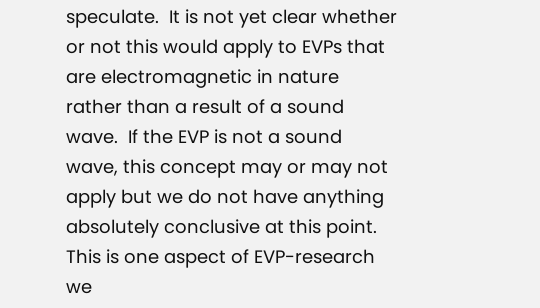speculate.  It is not yet clear whether or not this would apply to EVPs that are electromagnetic in nature rather than a result of a sound wave.  If the EVP is not a sound wave, this concept may or may not apply but we do not have anything absolutely conclusive at this point.  This is one aspect of EVP-research we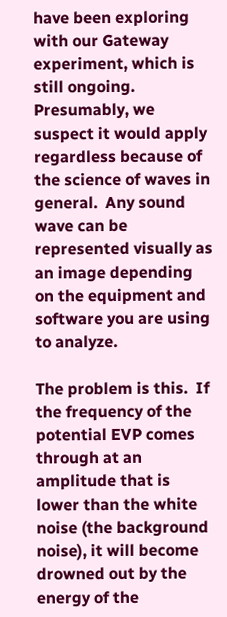have been exploring with our Gateway experiment, which is still ongoing.  Presumably, we suspect it would apply regardless because of the science of waves in general.  Any sound wave can be represented visually as an image depending on the equipment and software you are using to analyze.

The problem is this.  If the frequency of the potential EVP comes through at an amplitude that is lower than the white noise (the background noise), it will become drowned out by the energy of the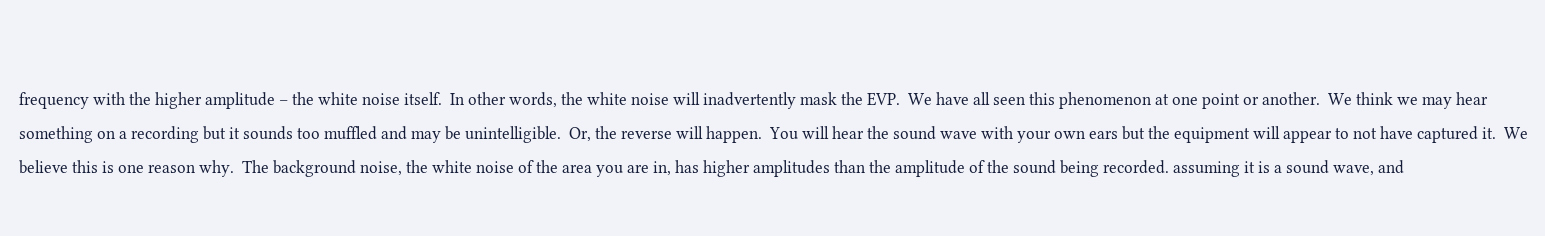frequency with the higher amplitude – the white noise itself.  In other words, the white noise will inadvertently mask the EVP.  We have all seen this phenomenon at one point or another.  We think we may hear something on a recording but it sounds too muffled and may be unintelligible.  Or, the reverse will happen.  You will hear the sound wave with your own ears but the equipment will appear to not have captured it.  We believe this is one reason why.  The background noise, the white noise of the area you are in, has higher amplitudes than the amplitude of the sound being recorded. assuming it is a sound wave, and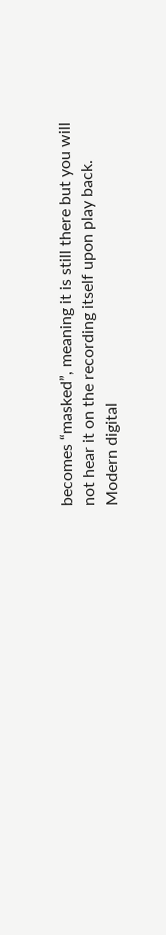becomes “masked”, meaning it is still there but you will not hear it on the recording itself upon play back.  Modern digital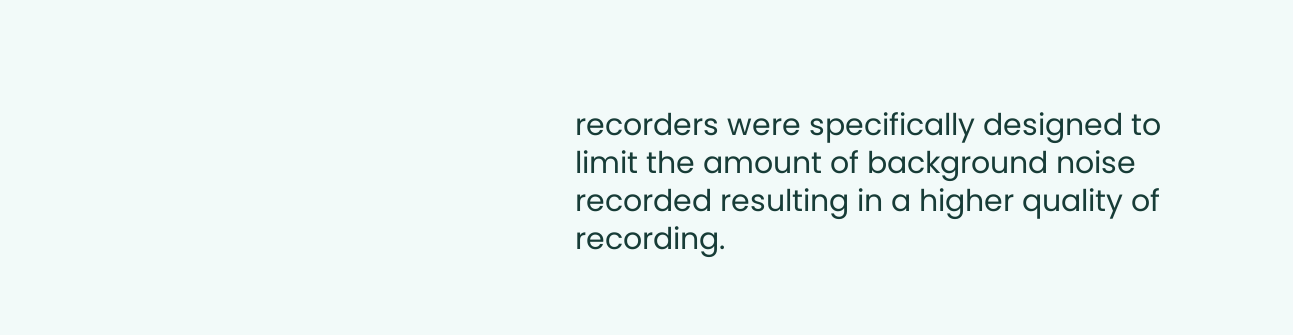recorders were specifically designed to limit the amount of background noise recorded resulting in a higher quality of recording.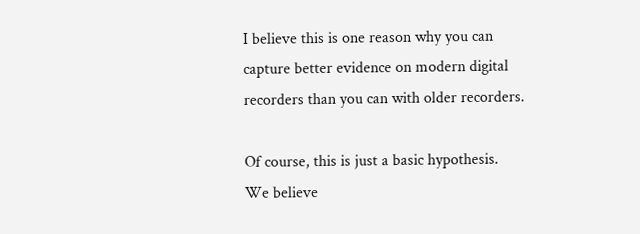I believe this is one reason why you can capture better evidence on modern digital recorders than you can with older recorders.

Of course, this is just a basic hypothesis.  We believe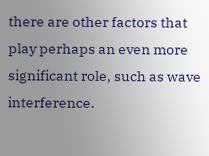there are other factors that play perhaps an even more significant role, such as wave interference.